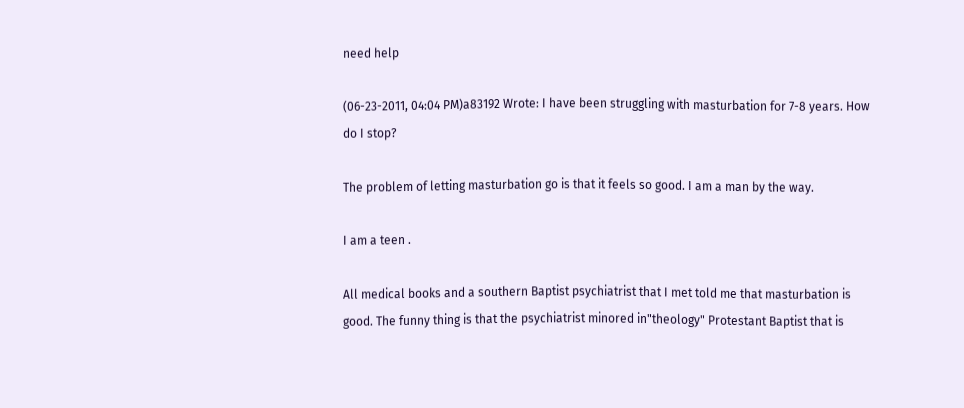need help

(06-23-2011, 04:04 PM)a83192 Wrote: I have been struggling with masturbation for 7-8 years. How do I stop?

The problem of letting masturbation go is that it feels so good. I am a man by the way.

I am a teen .

All medical books and a southern Baptist psychiatrist that I met told me that masturbation is good. The funny thing is that the psychiatrist minored in"theology" Protestant Baptist that is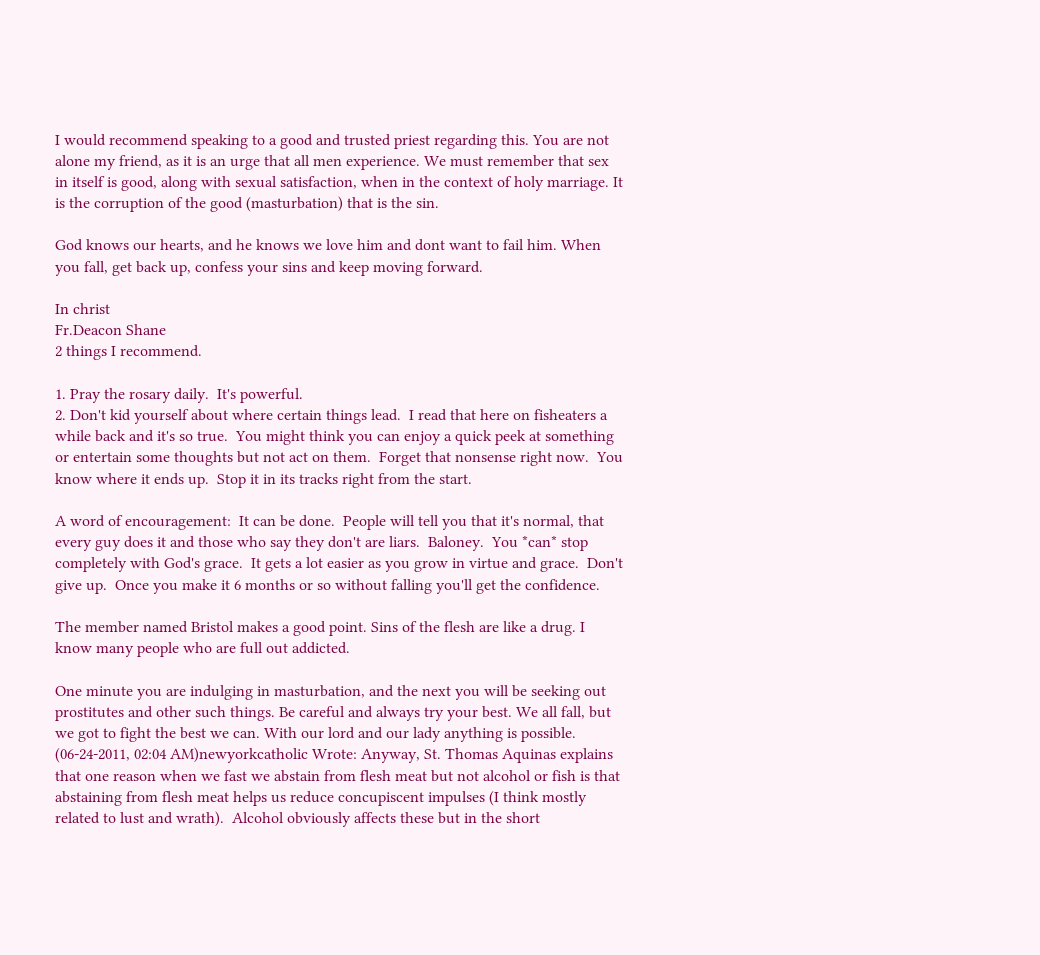I would recommend speaking to a good and trusted priest regarding this. You are not alone my friend, as it is an urge that all men experience. We must remember that sex in itself is good, along with sexual satisfaction, when in the context of holy marriage. It is the corruption of the good (masturbation) that is the sin.

God knows our hearts, and he knows we love him and dont want to fail him. When you fall, get back up, confess your sins and keep moving forward.

In christ
Fr.Deacon Shane
2 things I recommend.

1. Pray the rosary daily.  It's powerful.
2. Don't kid yourself about where certain things lead.  I read that here on fisheaters a while back and it's so true.  You might think you can enjoy a quick peek at something or entertain some thoughts but not act on them.  Forget that nonsense right now.  You know where it ends up.  Stop it in its tracks right from the start.

A word of encouragement:  It can be done.  People will tell you that it's normal, that every guy does it and those who say they don't are liars.  Baloney.  You *can* stop completely with God's grace.  It gets a lot easier as you grow in virtue and grace.  Don't give up.  Once you make it 6 months or so without falling you'll get the confidence.

The member named Bristol makes a good point. Sins of the flesh are like a drug. I know many people who are full out addicted.

One minute you are indulging in masturbation, and the next you will be seeking out prostitutes and other such things. Be careful and always try your best. We all fall, but we got to fight the best we can. With our lord and our lady anything is possible.
(06-24-2011, 02:04 AM)newyorkcatholic Wrote: Anyway, St. Thomas Aquinas explains that one reason when we fast we abstain from flesh meat but not alcohol or fish is that abstaining from flesh meat helps us reduce concupiscent impulses (I think mostly related to lust and wrath).  Alcohol obviously affects these but in the short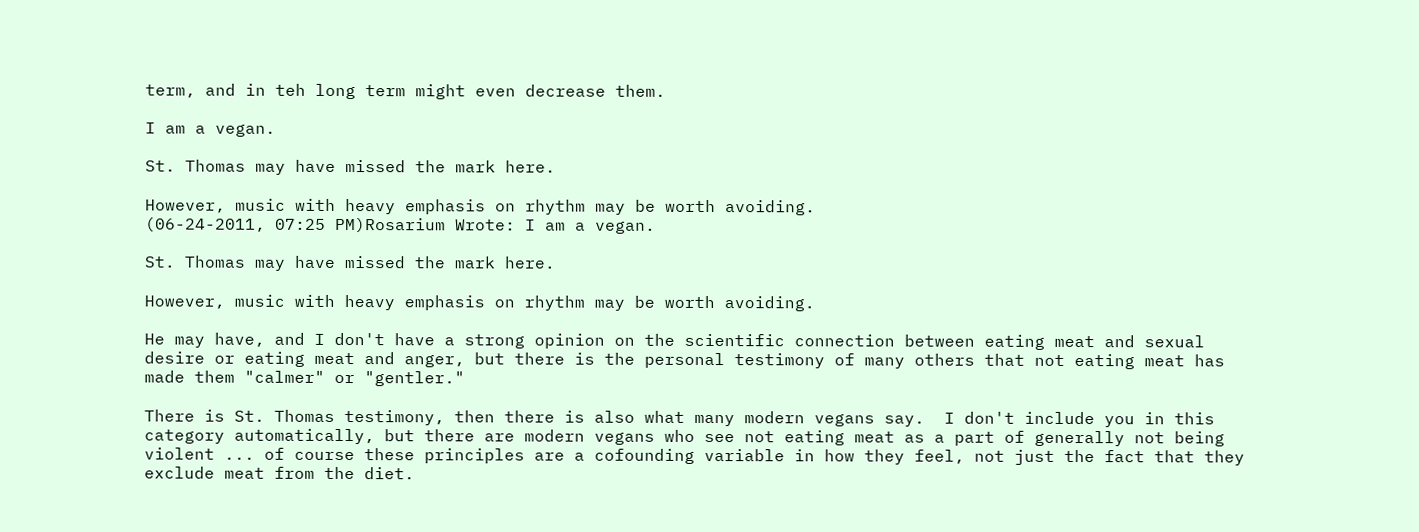term, and in teh long term might even decrease them.

I am a vegan.

St. Thomas may have missed the mark here.

However, music with heavy emphasis on rhythm may be worth avoiding.
(06-24-2011, 07:25 PM)Rosarium Wrote: I am a vegan.

St. Thomas may have missed the mark here.

However, music with heavy emphasis on rhythm may be worth avoiding.

He may have, and I don't have a strong opinion on the scientific connection between eating meat and sexual desire or eating meat and anger, but there is the personal testimony of many others that not eating meat has made them "calmer" or "gentler."

There is St. Thomas testimony, then there is also what many modern vegans say.  I don't include you in this category automatically, but there are modern vegans who see not eating meat as a part of generally not being violent ... of course these principles are a cofounding variable in how they feel, not just the fact that they exclude meat from the diet.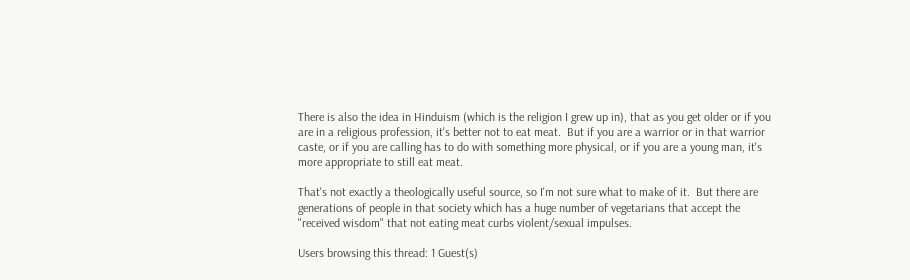There is also the idea in Hinduism (which is the religion I grew up in), that as you get older or if you are in a religious profession, it's better not to eat meat.  But if you are a warrior or in that warrior caste, or if you are calling has to do with something more physical, or if you are a young man, it's more appropriate to still eat meat.

That's not exactly a theologically useful source, so I'm not sure what to make of it.  But there are generations of people in that society which has a huge number of vegetarians that accept the "received wisdom" that not eating meat curbs violent/sexual impulses.

Users browsing this thread: 1 Guest(s)